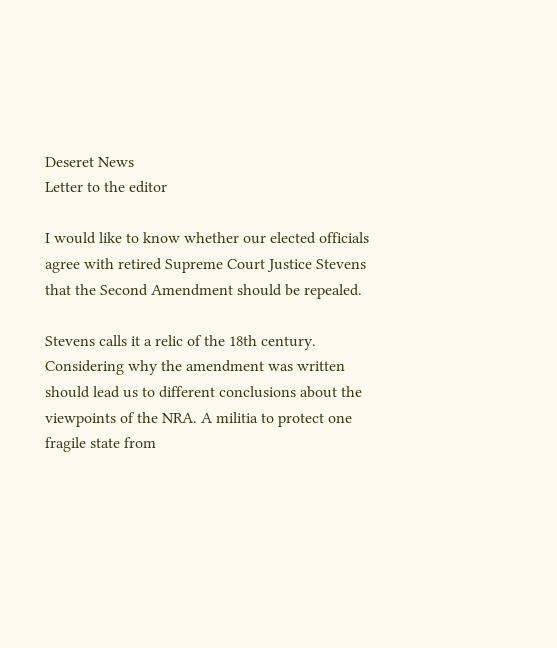Deseret News
Letter to the editor

I would like to know whether our elected officials agree with retired Supreme Court Justice Stevens that the Second Amendment should be repealed.

Stevens calls it a relic of the 18th century. Considering why the amendment was written should lead us to different conclusions about the viewpoints of the NRA. A militia to protect one fragile state from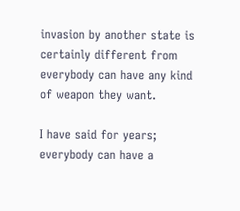invasion by another state is certainly different from everybody can have any kind of weapon they want.

I have said for years; everybody can have a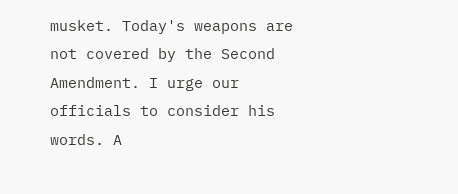musket. Today's weapons are not covered by the Second Amendment. I urge our officials to consider his words. A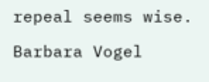repeal seems wise.

Barbara Vogel